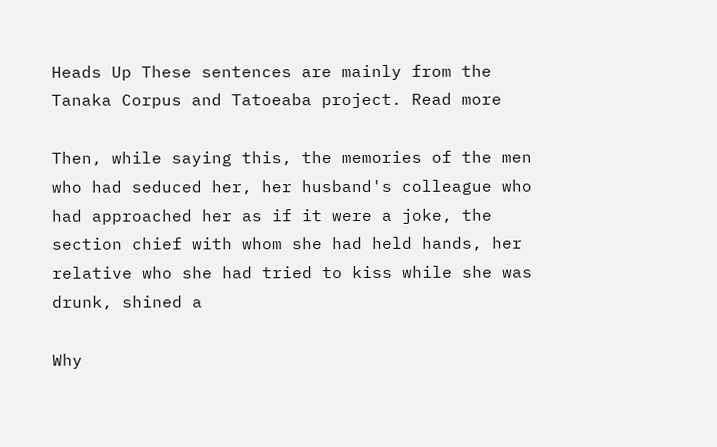Heads Up These sentences are mainly from the Tanaka Corpus and Tatoeaba project. Read more

Then, while saying this, the memories of the men who had seduced her, her husband's colleague who had approached her as if it were a joke, the section chief with whom she had held hands, her relative who she had tried to kiss while she was drunk, shined a

Why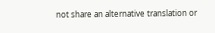not share an alternative translation or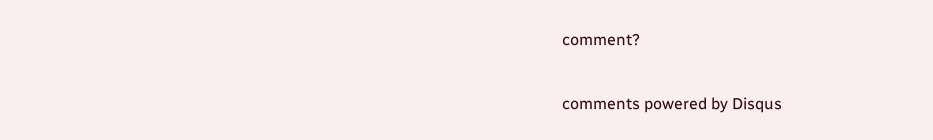comment?

comments powered by Disqus